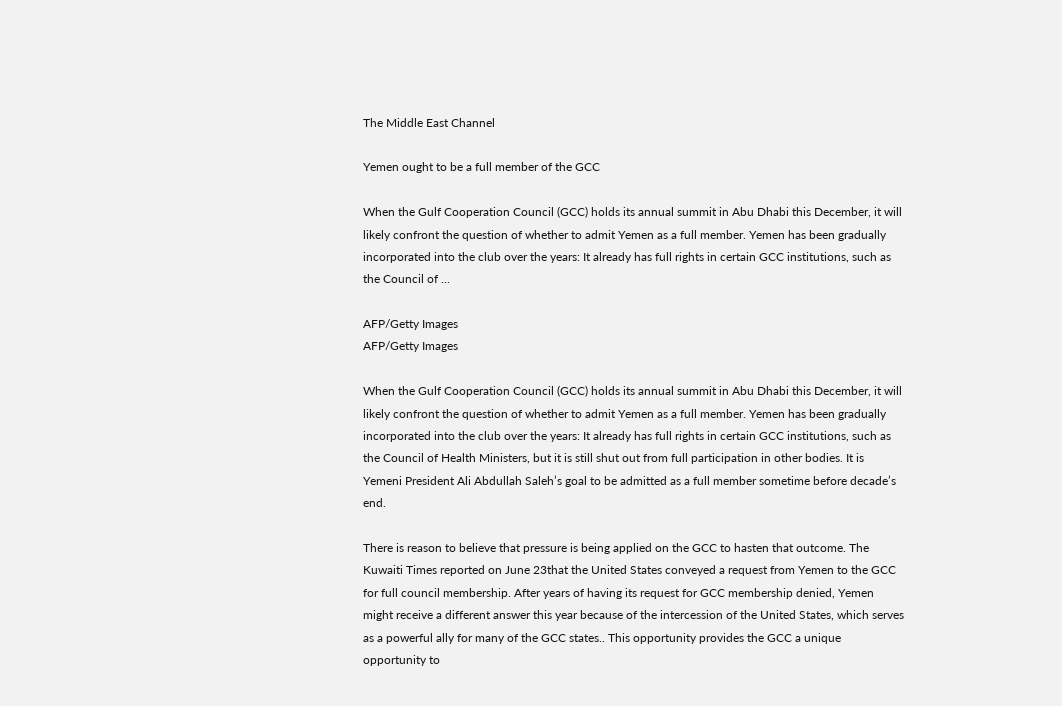The Middle East Channel

Yemen ought to be a full member of the GCC

When the Gulf Cooperation Council (GCC) holds its annual summit in Abu Dhabi this December, it will likely confront the question of whether to admit Yemen as a full member. Yemen has been gradually incorporated into the club over the years: It already has full rights in certain GCC institutions, such as the Council of ...

AFP/Getty Images
AFP/Getty Images

When the Gulf Cooperation Council (GCC) holds its annual summit in Abu Dhabi this December, it will likely confront the question of whether to admit Yemen as a full member. Yemen has been gradually incorporated into the club over the years: It already has full rights in certain GCC institutions, such as the Council of Health Ministers, but it is still shut out from full participation in other bodies. It is Yemeni President Ali Abdullah Saleh’s goal to be admitted as a full member sometime before decade’s end.

There is reason to believe that pressure is being applied on the GCC to hasten that outcome. The Kuwaiti Times reported on June 23that the United States conveyed a request from Yemen to the GCC for full council membership. After years of having its request for GCC membership denied, Yemen might receive a different answer this year because of the intercession of the United States, which serves as a powerful ally for many of the GCC states.. This opportunity provides the GCC a unique opportunity to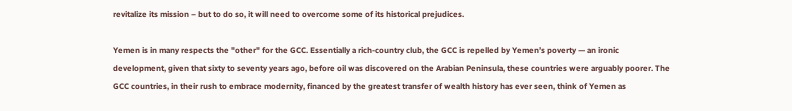revitalize its mission – but to do so, it will need to overcome some of its historical prejudices.

Yemen is in many respects the "other" for the GCC. Essentially a rich-country club, the GCC is repelled by Yemen’s poverty — an ironic development, given that sixty to seventy years ago, before oil was discovered on the Arabian Peninsula, these countries were arguably poorer. The GCC countries, in their rush to embrace modernity, financed by the greatest transfer of wealth history has ever seen, think of Yemen as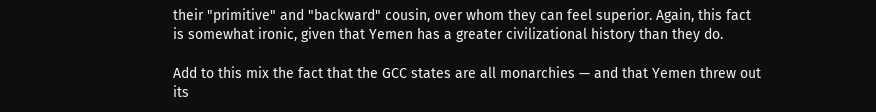their "primitive" and "backward" cousin, over whom they can feel superior. Again, this fact is somewhat ironic, given that Yemen has a greater civilizational history than they do.

Add to this mix the fact that the GCC states are all monarchies — and that Yemen threw out its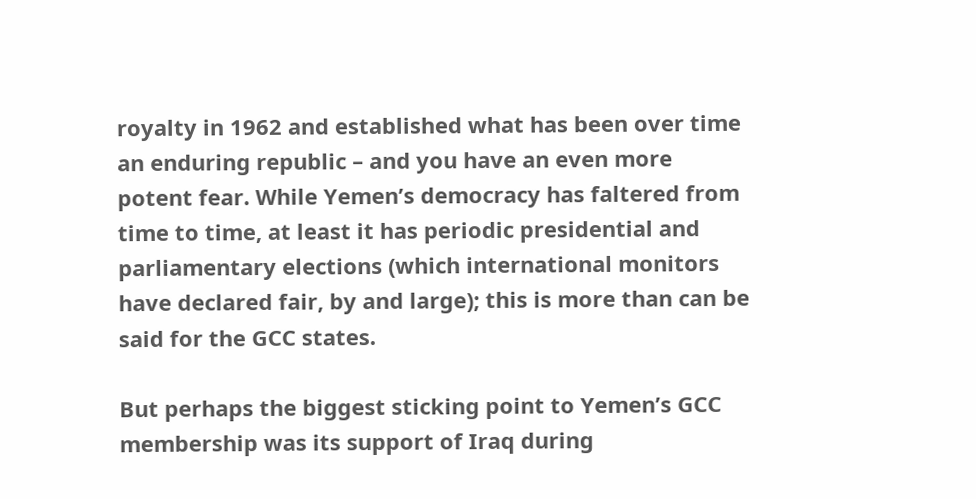royalty in 1962 and established what has been over time an enduring republic – and you have an even more potent fear. While Yemen’s democracy has faltered from time to time, at least it has periodic presidential and parliamentary elections (which international monitors have declared fair, by and large); this is more than can be said for the GCC states.

But perhaps the biggest sticking point to Yemen’s GCC membership was its support of Iraq during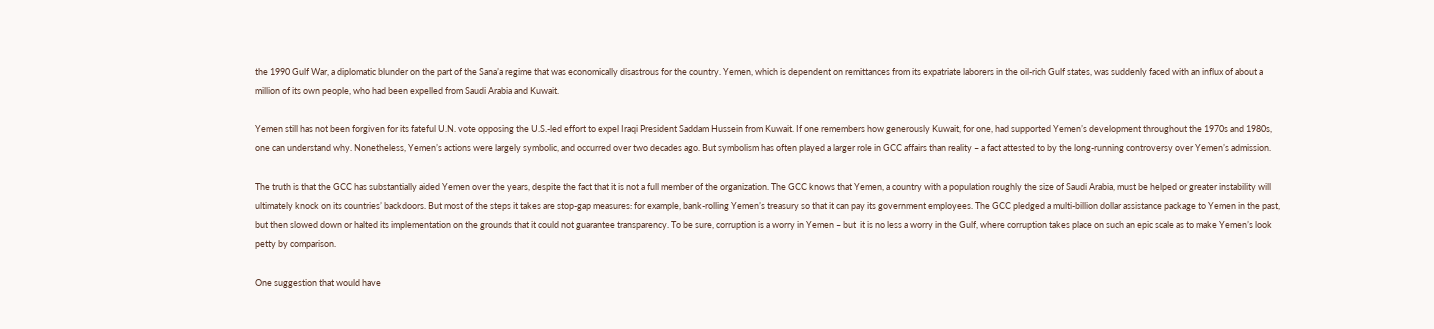the 1990 Gulf War, a diplomatic blunder on the part of the Sana’a regime that was economically disastrous for the country. Yemen, which is dependent on remittances from its expatriate laborers in the oil-rich Gulf states, was suddenly faced with an influx of about a million of its own people, who had been expelled from Saudi Arabia and Kuwait.

Yemen still has not been forgiven for its fateful U.N. vote opposing the U.S.-led effort to expel Iraqi President Saddam Hussein from Kuwait. If one remembers how generously Kuwait, for one, had supported Yemen’s development throughout the 1970s and 1980s, one can understand why. Nonetheless, Yemen’s actions were largely symbolic, and occurred over two decades ago. But symbolism has often played a larger role in GCC affairs than reality – a fact attested to by the long-running controversy over Yemen’s admission.

The truth is that the GCC has substantially aided Yemen over the years, despite the fact that it is not a full member of the organization. The GCC knows that Yemen, a country with a population roughly the size of Saudi Arabia, must be helped or greater instability will ultimately knock on its countries’ backdoors. But most of the steps it takes are stop-gap measures: for example, bank-rolling Yemen’s treasury so that it can pay its government employees. The GCC pledged a multi-billion dollar assistance package to Yemen in the past, but then slowed down or halted its implementation on the grounds that it could not guarantee transparency. To be sure, corruption is a worry in Yemen – but  it is no less a worry in the Gulf, where corruption takes place on such an epic scale as to make Yemen’s look petty by comparison.

One suggestion that would have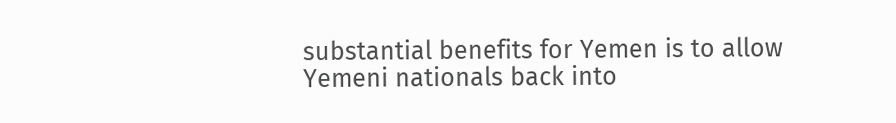substantial benefits for Yemen is to allow Yemeni nationals back into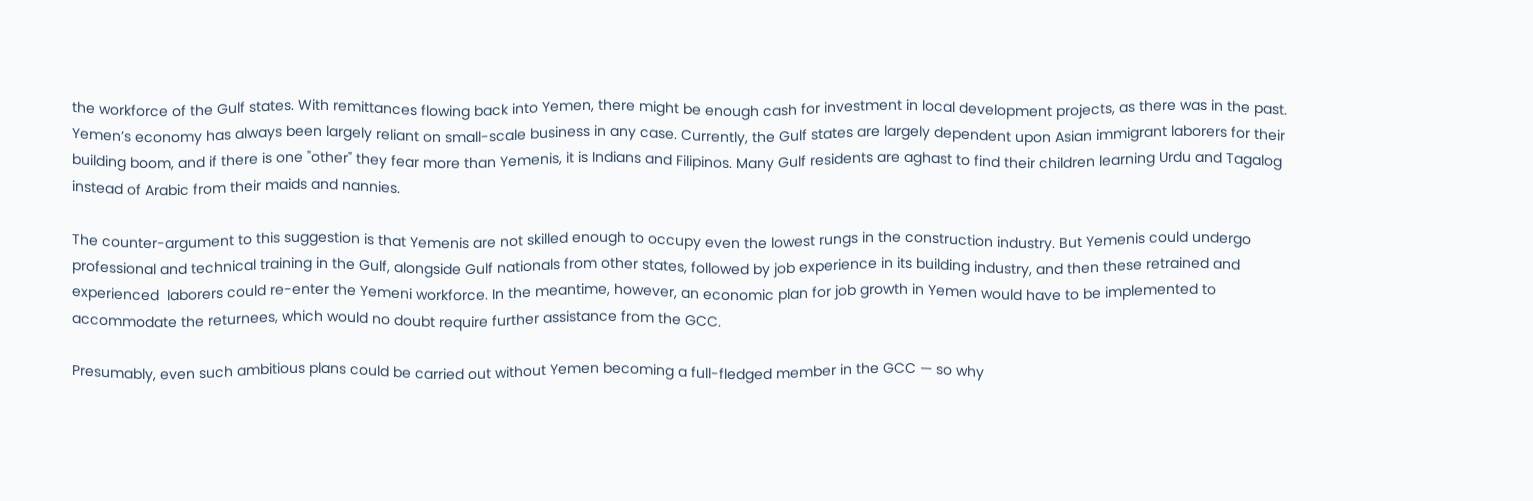the workforce of the Gulf states. With remittances flowing back into Yemen, there might be enough cash for investment in local development projects, as there was in the past. Yemen’s economy has always been largely reliant on small-scale business in any case. Currently, the Gulf states are largely dependent upon Asian immigrant laborers for their building boom, and if there is one "other" they fear more than Yemenis, it is Indians and Filipinos. Many Gulf residents are aghast to find their children learning Urdu and Tagalog instead of Arabic from their maids and nannies.

The counter-argument to this suggestion is that Yemenis are not skilled enough to occupy even the lowest rungs in the construction industry. But Yemenis could undergo professional and technical training in the Gulf, alongside Gulf nationals from other states, followed by job experience in its building industry, and then these retrained and experienced  laborers could re-enter the Yemeni workforce. In the meantime, however, an economic plan for job growth in Yemen would have to be implemented to accommodate the returnees, which would no doubt require further assistance from the GCC.

Presumably, even such ambitious plans could be carried out without Yemen becoming a full-fledged member in the GCC — so why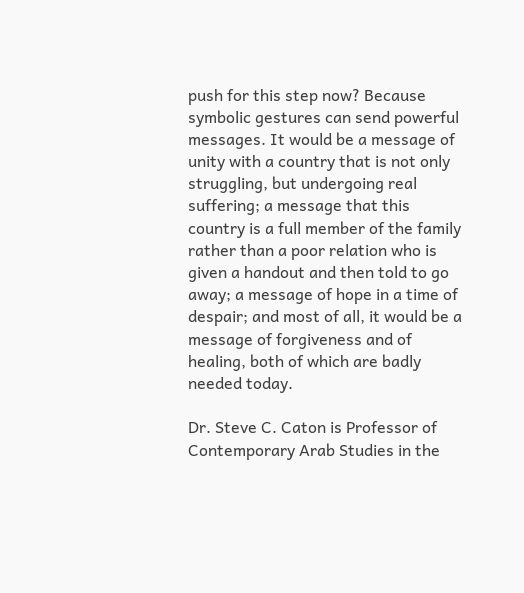push for this step now? Because symbolic gestures can send powerful messages. It would be a message of unity with a country that is not only struggling, but undergoing real suffering; a message that this country is a full member of the family rather than a poor relation who is given a handout and then told to go away; a message of hope in a time of despair; and most of all, it would be a message of forgiveness and of healing, both of which are badly needed today.

Dr. Steve C. Caton is Professor of Contemporary Arab Studies in the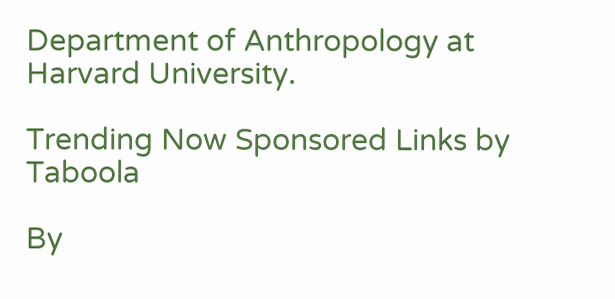Department of Anthropology at Harvard University.

Trending Now Sponsored Links by Taboola

By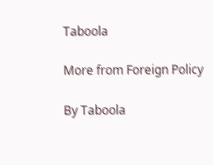Taboola

More from Foreign Policy

By Taboola